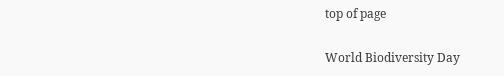top of page

World Biodiversity Day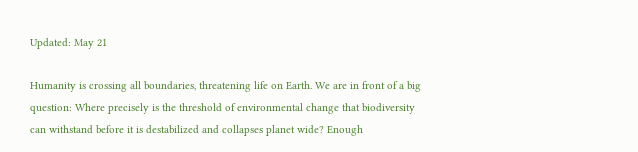Updated: May 21

Humanity is crossing all boundaries, threatening life on Earth. We are in front of a big question: Where precisely is the threshold of environmental change that biodiversity can withstand before it is destabilized and collapses planet wide? Enough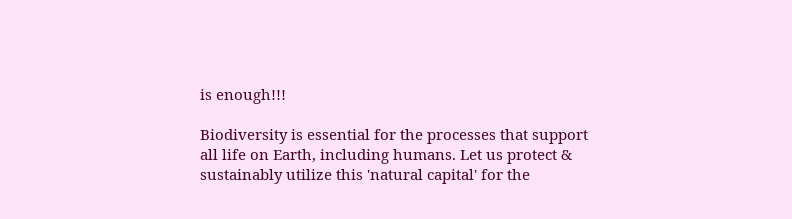is enough!!!

Biodiversity is essential for the processes that support all life on Earth, including humans. Let us protect & sustainably utilize this 'natural capital' for the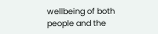wellbeing of both people and the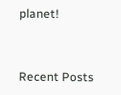planet!


Recent Posts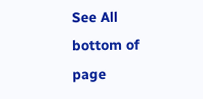See All
bottom of page